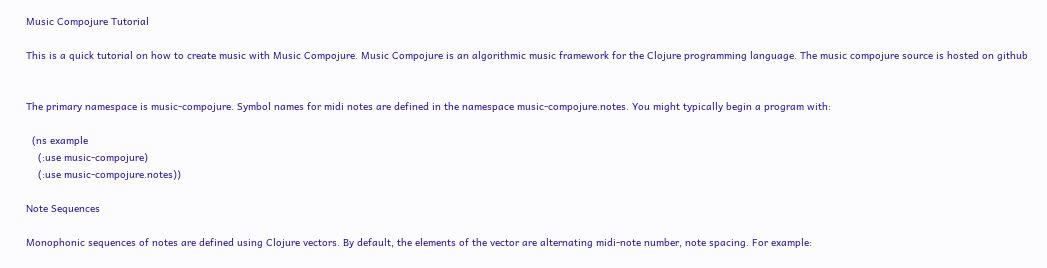Music Compojure Tutorial

This is a quick tutorial on how to create music with Music Compojure. Music Compojure is an algorithmic music framework for the Clojure programming language. The music compojure source is hosted on github


The primary namespace is music-compojure. Symbol names for midi notes are defined in the namespace music-compojure.notes. You might typically begin a program with:

  (ns example
    (:use music-compojure)
    (:use music-compojure.notes))

Note Sequences

Monophonic sequences of notes are defined using Clojure vectors. By default, the elements of the vector are alternating midi-note number, note spacing. For example: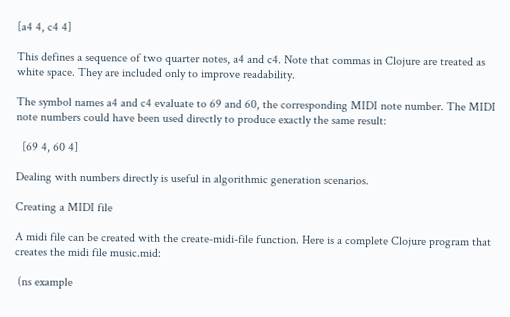[a4 4, c4 4]

This defines a sequence of two quarter notes, a4 and c4. Note that commas in Clojure are treated as white space. They are included only to improve readability.

The symbol names a4 and c4 evaluate to 69 and 60, the corresponding MIDI note number. The MIDI note numbers could have been used directly to produce exactly the same result:

  [69 4, 60 4]

Dealing with numbers directly is useful in algorithmic generation scenarios.

Creating a MIDI file

A midi file can be created with the create-midi-file function. Here is a complete Clojure program that creates the midi file music.mid:

 (ns example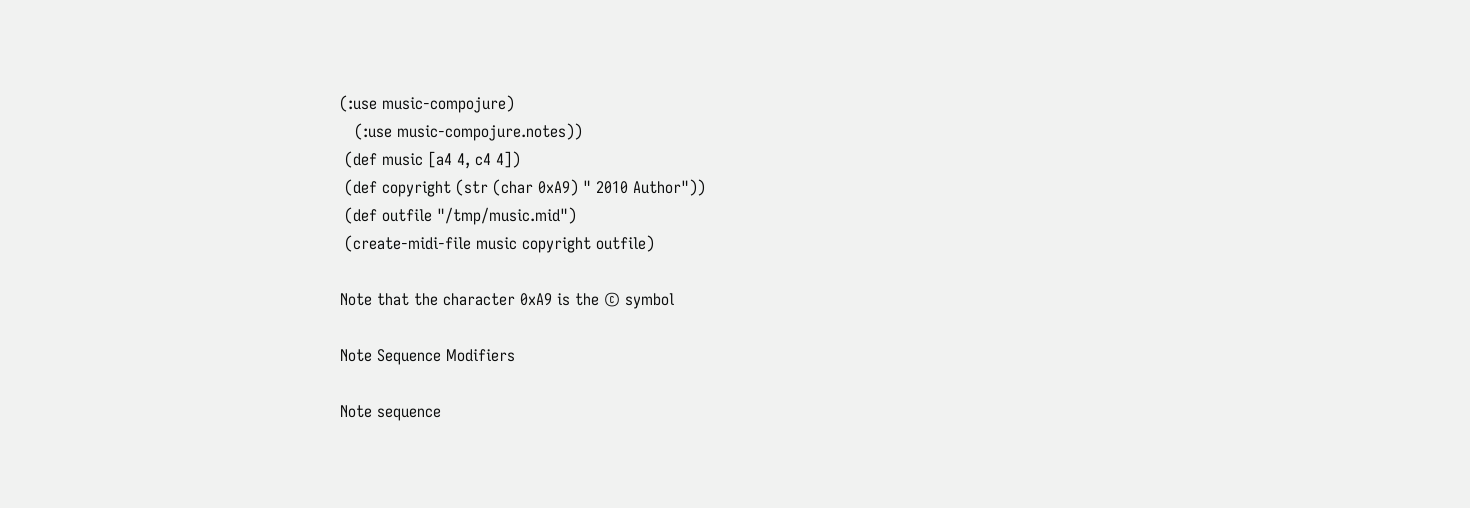(:use music-compojure)
   (:use music-compojure.notes))
 (def music [a4 4, c4 4])
 (def copyright (str (char 0xA9) " 2010 Author"))
 (def outfile "/tmp/music.mid")
 (create-midi-file music copyright outfile)

Note that the character 0xA9 is the © symbol

Note Sequence Modifiers

Note sequence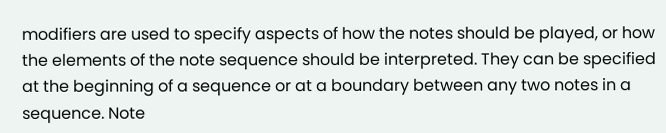modifiers are used to specify aspects of how the notes should be played, or how the elements of the note sequence should be interpreted. They can be specified at the beginning of a sequence or at a boundary between any two notes in a sequence. Note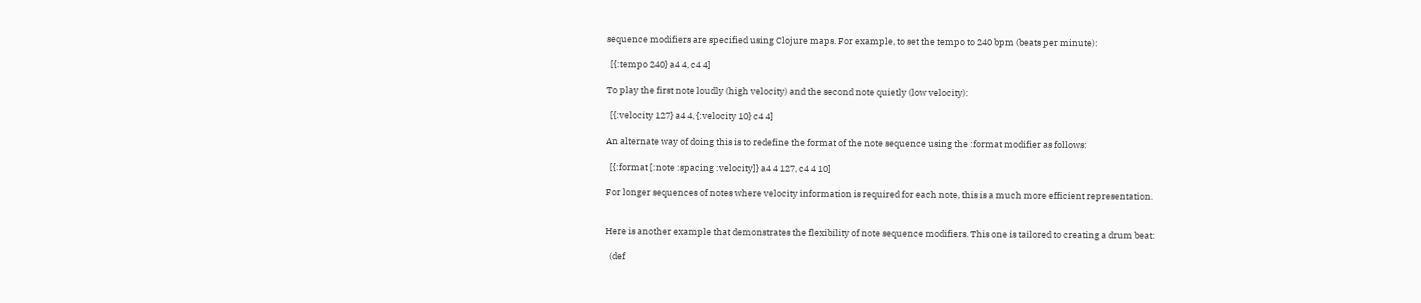sequence modifiers are specified using Clojure maps. For example, to set the tempo to 240 bpm (beats per minute):

  [{:tempo 240} a4 4, c4 4]

To play the first note loudly (high velocity) and the second note quietly (low velocity):

  [{:velocity 127} a4 4, {:velocity 10} c4 4]

An alternate way of doing this is to redefine the format of the note sequence using the :format modifier as follows:

  [{:format [:note :spacing :velocity]} a4 4 127, c4 4 10]

For longer sequences of notes where velocity information is required for each note, this is a much more efficient representation.


Here is another example that demonstrates the flexibility of note sequence modifiers. This one is tailored to creating a drum beat:

  (def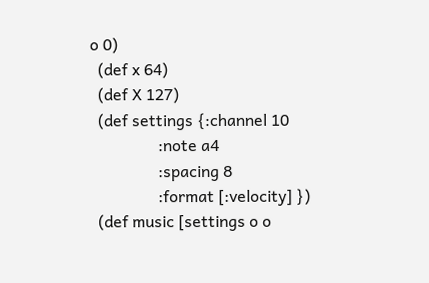o 0)
  (def x 64)
  (def X 127)
  (def settings {:channel 10
                 :note a4
                 :spacing 8
                 :format [:velocity] })
  (def music [settings o o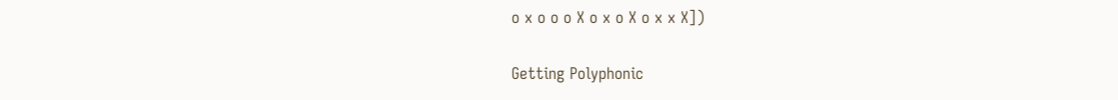o x o o o X o x o X o x x X])

Getting Polyphonic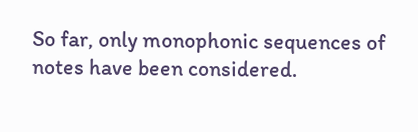So far, only monophonic sequences of notes have been considered.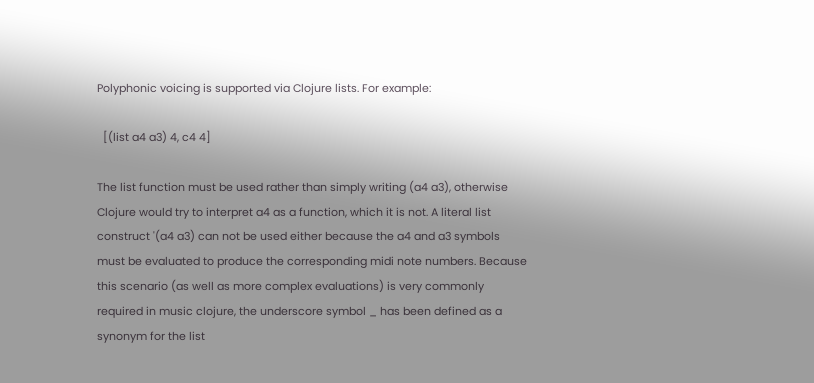Polyphonic voicing is supported via Clojure lists. For example:

  [(list a4 a3) 4, c4 4]

The list function must be used rather than simply writing (a4 a3), otherwise Clojure would try to interpret a4 as a function, which it is not. A literal list construct '(a4 a3) can not be used either because the a4 and a3 symbols must be evaluated to produce the corresponding midi note numbers. Because this scenario (as well as more complex evaluations) is very commonly required in music clojure, the underscore symbol _ has been defined as a synonym for the list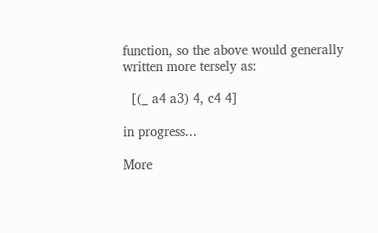function, so the above would generally written more tersely as:

  [(_ a4 a3) 4, c4 4]

in progress...

More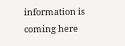information is coming here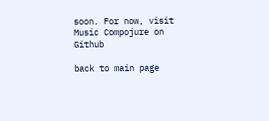soon. For now, visit Music Compojure on Github

back to main page